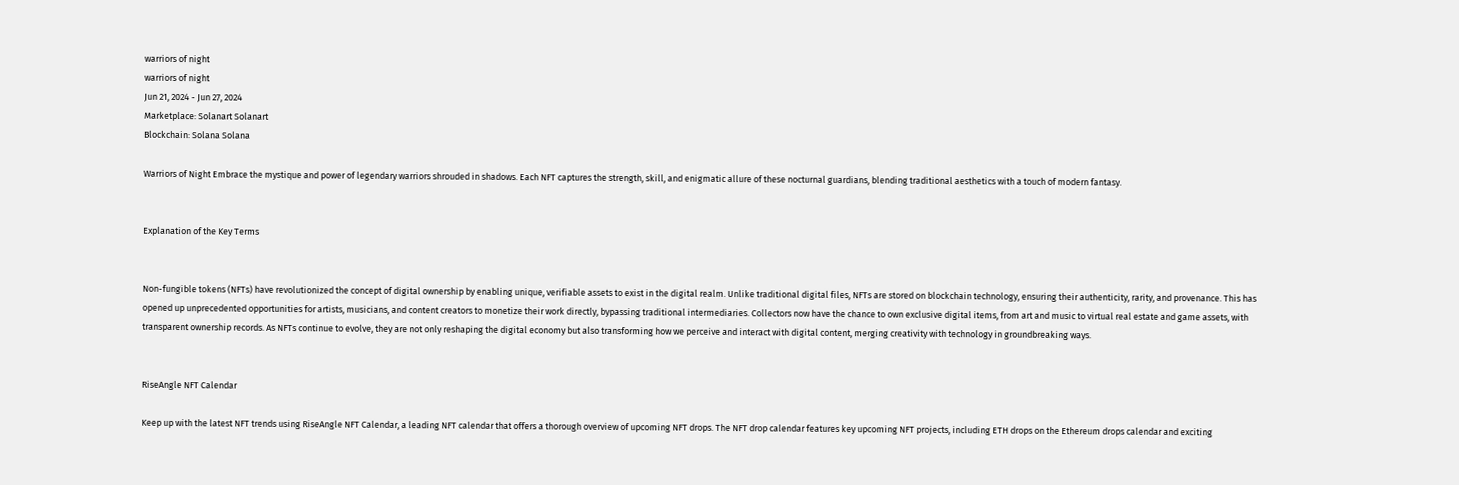warriors of night
warriors of night
Jun 21, 2024 - Jun 27, 2024
Marketplace: Solanart Solanart
Blockchain: Solana Solana

Warriors of Night Embrace the mystique and power of legendary warriors shrouded in shadows. Each NFT captures the strength, skill, and enigmatic allure of these nocturnal guardians, blending traditional aesthetics with a touch of modern fantasy.


Explanation of the Key Terms


Non-fungible tokens (NFTs) have revolutionized the concept of digital ownership by enabling unique, verifiable assets to exist in the digital realm. Unlike traditional digital files, NFTs are stored on blockchain technology, ensuring their authenticity, rarity, and provenance. This has opened up unprecedented opportunities for artists, musicians, and content creators to monetize their work directly, bypassing traditional intermediaries. Collectors now have the chance to own exclusive digital items, from art and music to virtual real estate and game assets, with transparent ownership records. As NFTs continue to evolve, they are not only reshaping the digital economy but also transforming how we perceive and interact with digital content, merging creativity with technology in groundbreaking ways.


RiseAngle NFT Calendar

Keep up with the latest NFT trends using RiseAngle NFT Calendar, a leading NFT calendar that offers a thorough overview of upcoming NFT drops. The NFT drop calendar features key upcoming NFT projects, including ETH drops on the Ethereum drops calendar and exciting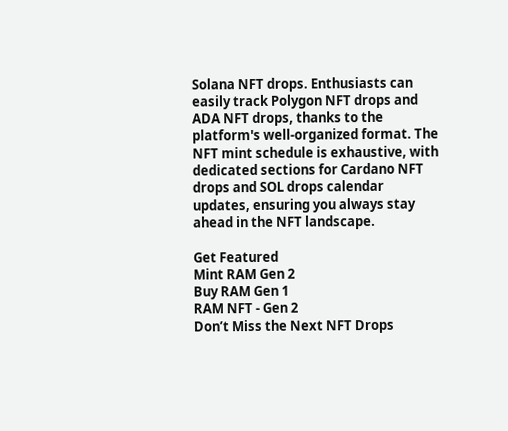Solana NFT drops. Enthusiasts can easily track Polygon NFT drops and ADA NFT drops, thanks to the platform's well-organized format. The NFT mint schedule is exhaustive, with dedicated sections for Cardano NFT drops and SOL drops calendar updates, ensuring you always stay ahead in the NFT landscape.

Get Featured
Mint RAM Gen 2
Buy RAM Gen 1
RAM NFT - Gen 2
Don’t Miss the Next NFT Drops